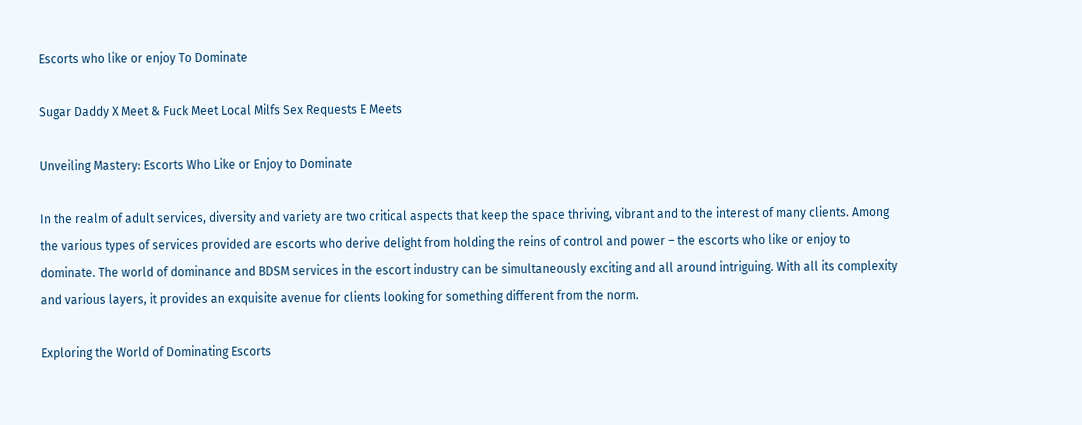Escorts who like or enjoy To Dominate

Sugar Daddy X Meet & Fuck Meet Local Milfs Sex Requests E Meets

Unveiling Mastery: Escorts Who Like or Enjoy to Dominate

In the realm of adult services, diversity and variety are two critical aspects that keep the space thriving, vibrant and to the interest of many clients. Among the various types of services provided are escorts who derive delight from holding the reins of control and power – the escorts who like or enjoy to dominate. The world of dominance and BDSM services in the escort industry can be simultaneously exciting and all around intriguing. With all its complexity and various layers, it provides an exquisite avenue for clients looking for something different from the norm.

Exploring the World of Dominating Escorts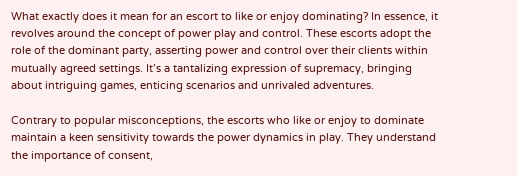What exactly does it mean for an escort to like or enjoy dominating? In essence, it revolves around the concept of power play and control. These escorts adopt the role of the dominant party, asserting power and control over their clients within mutually agreed settings. It’s a tantalizing expression of supremacy, bringing about intriguing games, enticing scenarios and unrivaled adventures.

Contrary to popular misconceptions, the escorts who like or enjoy to dominate maintain a keen sensitivity towards the power dynamics in play. They understand the importance of consent,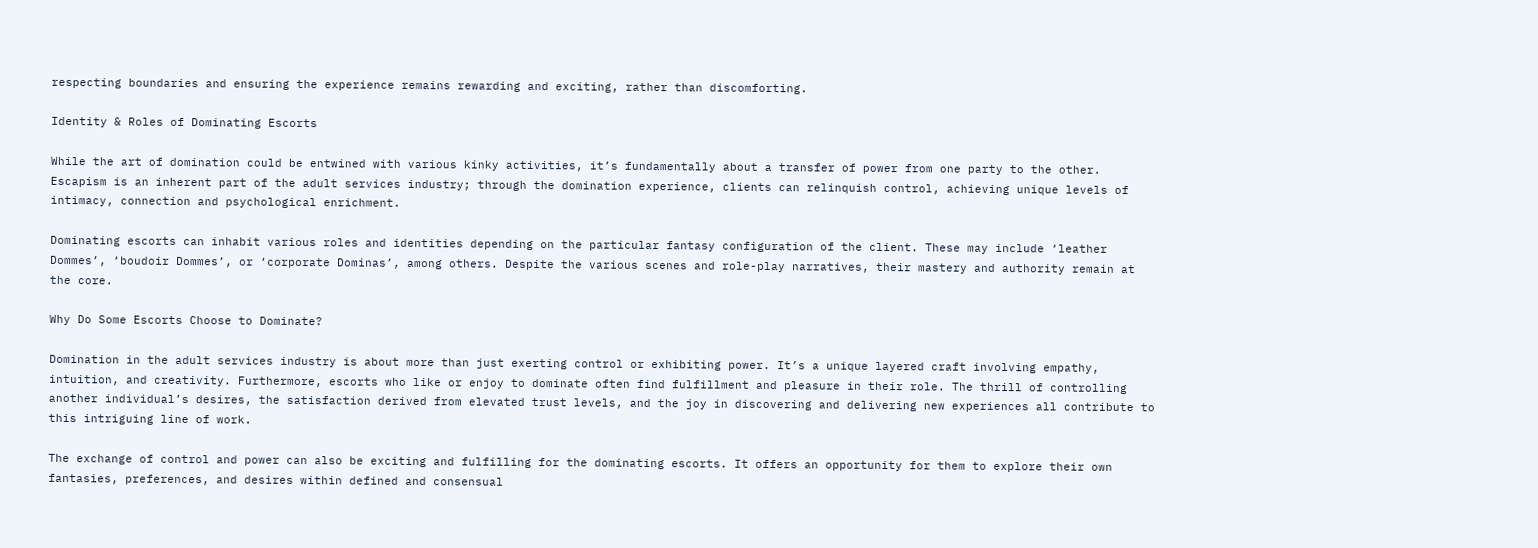respecting boundaries and ensuring the experience remains rewarding and exciting, rather than discomforting.

Identity & Roles of Dominating Escorts

While the art of domination could be entwined with various kinky activities, it’s fundamentally about a transfer of power from one party to the other. Escapism is an inherent part of the adult services industry; through the domination experience, clients can relinquish control, achieving unique levels of intimacy, connection and psychological enrichment.

Dominating escorts can inhabit various roles and identities depending on the particular fantasy configuration of the client. These may include ‘leather Dommes’, ‘boudoir Dommes’, or ‘corporate Dominas’, among others. Despite the various scenes and role-play narratives, their mastery and authority remain at the core.

Why Do Some Escorts Choose to Dominate?

Domination in the adult services industry is about more than just exerting control or exhibiting power. It’s a unique layered craft involving empathy, intuition, and creativity. Furthermore, escorts who like or enjoy to dominate often find fulfillment and pleasure in their role. The thrill of controlling another individual’s desires, the satisfaction derived from elevated trust levels, and the joy in discovering and delivering new experiences all contribute to this intriguing line of work.

The exchange of control and power can also be exciting and fulfilling for the dominating escorts. It offers an opportunity for them to explore their own fantasies, preferences, and desires within defined and consensual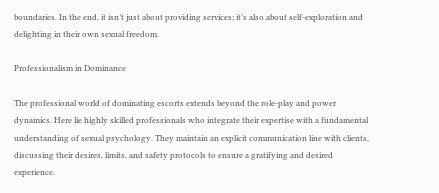boundaries. In the end, it isn’t just about providing services; it’s also about self-exploration and delighting in their own sexual freedom.

Professionalism in Dominance

The professional world of dominating escorts extends beyond the role-play and power dynamics. Here lie highly skilled professionals who integrate their expertise with a fundamental understanding of sexual psychology. They maintain an explicit communication line with clients, discussing their desires, limits, and safety protocols to ensure a gratifying and desired experience.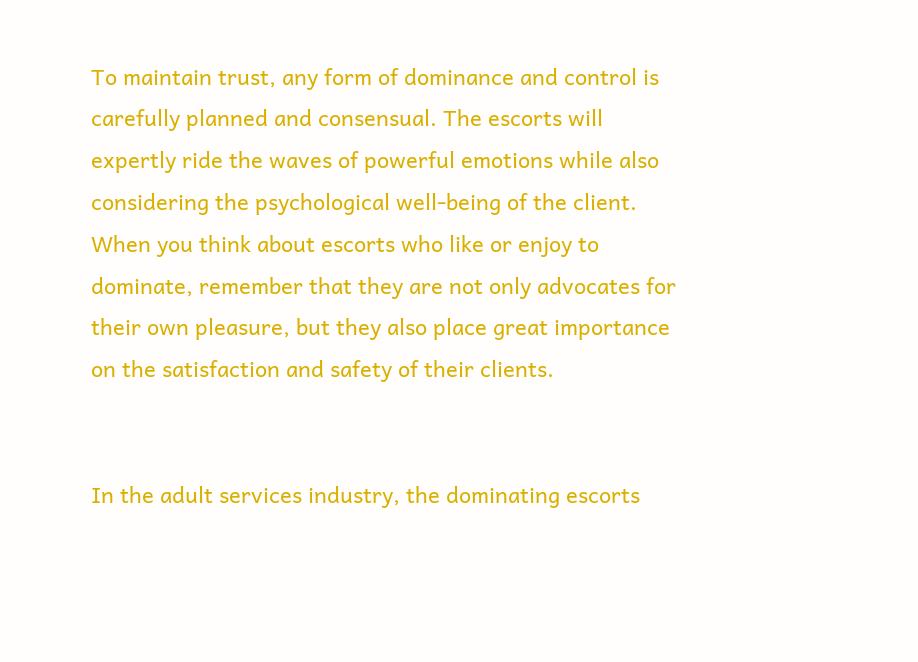To maintain trust, any form of dominance and control is carefully planned and consensual. The escorts will expertly ride the waves of powerful emotions while also considering the psychological well-being of the client. When you think about escorts who like or enjoy to dominate, remember that they are not only advocates for their own pleasure, but they also place great importance on the satisfaction and safety of their clients.


In the adult services industry, the dominating escorts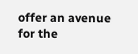offer an avenue for the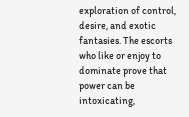exploration of control, desire, and exotic fantasies. The escorts who like or enjoy to dominate prove that power can be intoxicating,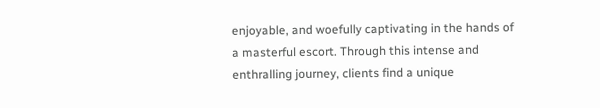enjoyable, and woefully captivating in the hands of a masterful escort. Through this intense and enthralling journey, clients find a unique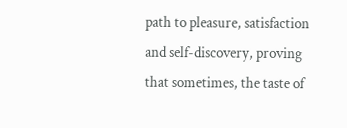path to pleasure, satisfaction and self-discovery, proving that sometimes, the taste of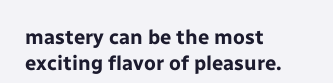mastery can be the most exciting flavor of pleasure.